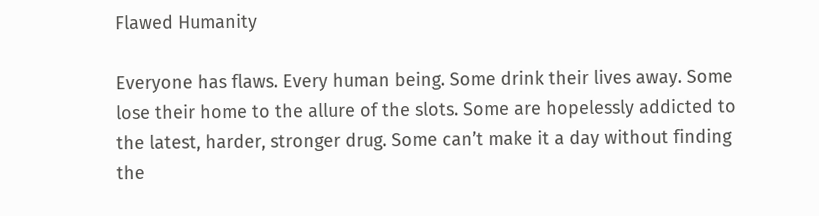Flawed Humanity

Everyone has flaws. Every human being. Some drink their lives away. Some lose their home to the allure of the slots. Some are hopelessly addicted to the latest, harder, stronger drug. Some can’t make it a day without finding the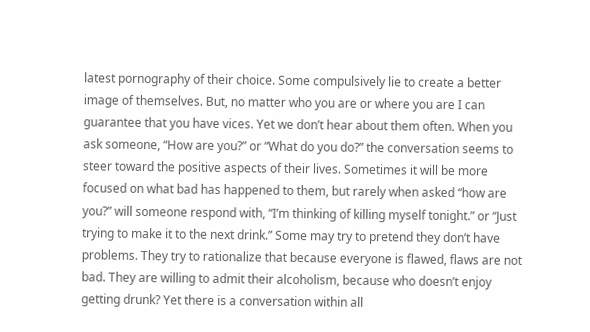latest pornography of their choice. Some compulsively lie to create a better image of themselves. But, no matter who you are or where you are I can guarantee that you have vices. Yet we don’t hear about them often. When you ask someone, “How are you?” or “What do you do?” the conversation seems to steer toward the positive aspects of their lives. Sometimes it will be more focused on what bad has happened to them, but rarely when asked “how are you?” will someone respond with, “I’m thinking of killing myself tonight.” or “Just trying to make it to the next drink.” Some may try to pretend they don’t have problems. They try to rationalize that because everyone is flawed, flaws are not bad. They are willing to admit their alcoholism, because who doesn’t enjoy getting drunk? Yet there is a conversation within all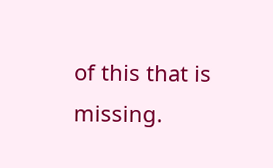of this that is missing.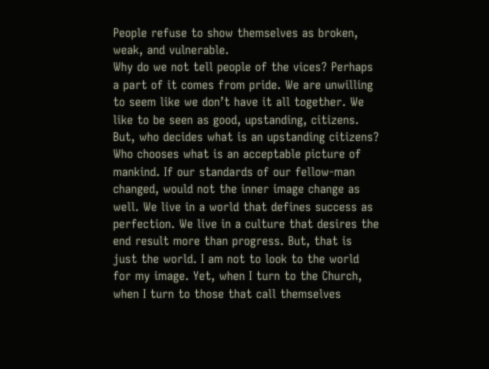People refuse to show themselves as broken, weak, and vulnerable.
Why do we not tell people of the vices? Perhaps a part of it comes from pride. We are unwilling to seem like we don’t have it all together. We like to be seen as good, upstanding, citizens. But, who decides what is an upstanding citizens? Who chooses what is an acceptable picture of mankind. If our standards of our fellow-man changed, would not the inner image change as well. We live in a world that defines success as perfection. We live in a culture that desires the end result more than progress. But, that is just the world. I am not to look to the world for my image. Yet, when I turn to the Church, when I turn to those that call themselves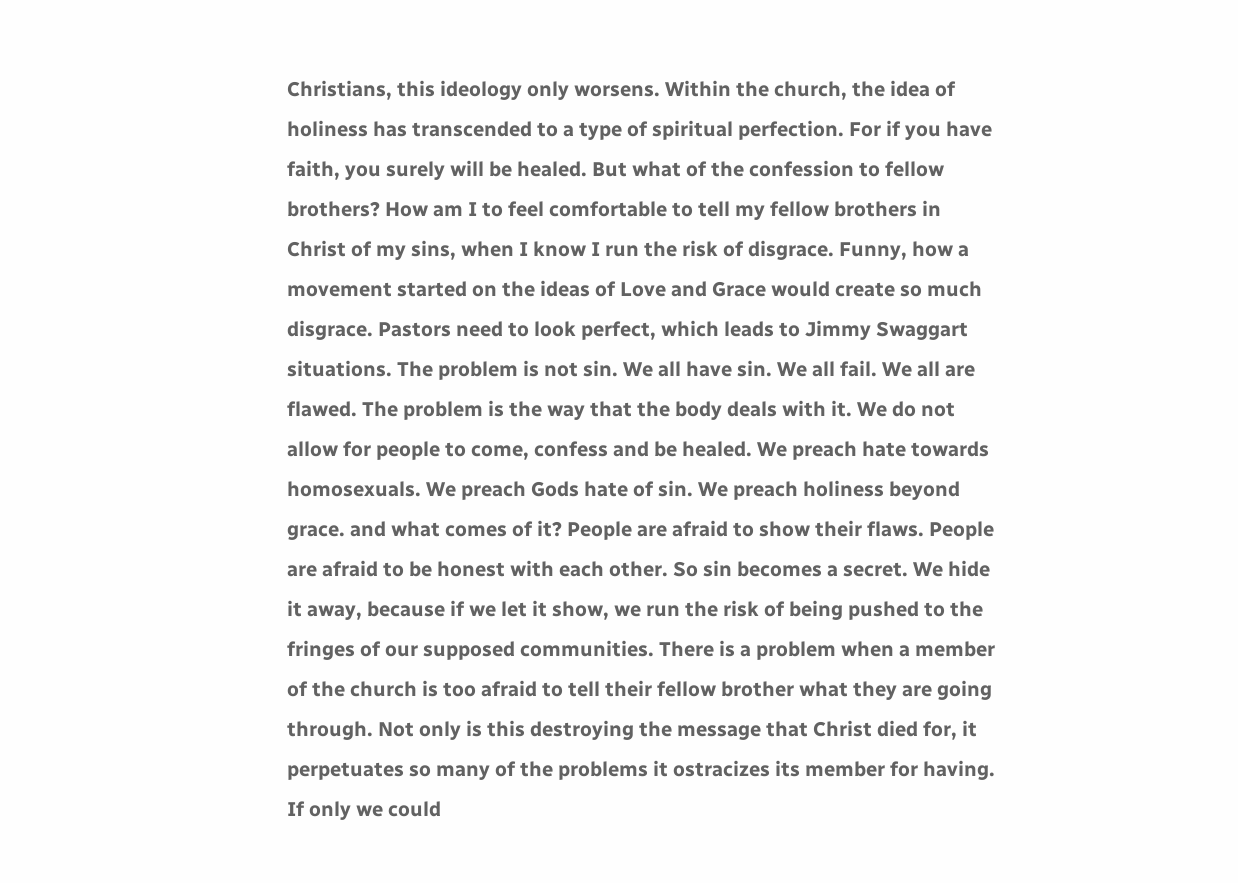Christians, this ideology only worsens. Within the church, the idea of holiness has transcended to a type of spiritual perfection. For if you have faith, you surely will be healed. But what of the confession to fellow brothers? How am I to feel comfortable to tell my fellow brothers in Christ of my sins, when I know I run the risk of disgrace. Funny, how a movement started on the ideas of Love and Grace would create so much disgrace. Pastors need to look perfect, which leads to Jimmy Swaggart situations. The problem is not sin. We all have sin. We all fail. We all are flawed. The problem is the way that the body deals with it. We do not allow for people to come, confess and be healed. We preach hate towards homosexuals. We preach Gods hate of sin. We preach holiness beyond grace. and what comes of it? People are afraid to show their flaws. People are afraid to be honest with each other. So sin becomes a secret. We hide it away, because if we let it show, we run the risk of being pushed to the fringes of our supposed communities. There is a problem when a member of the church is too afraid to tell their fellow brother what they are going through. Not only is this destroying the message that Christ died for, it perpetuates so many of the problems it ostracizes its member for having.
If only we could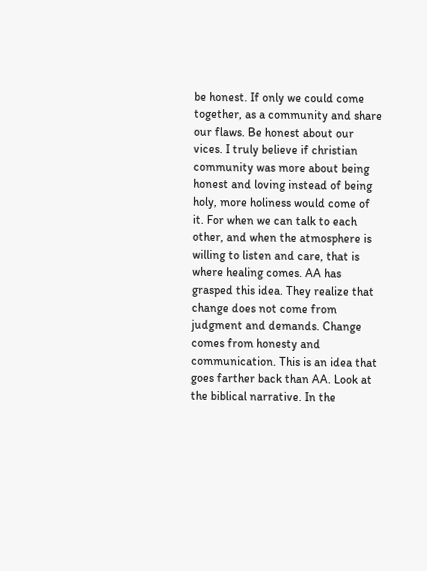be honest. If only we could come together, as a community and share our flaws. Be honest about our vices. I truly believe if christian community was more about being honest and loving instead of being holy, more holiness would come of it. For when we can talk to each other, and when the atmosphere is willing to listen and care, that is where healing comes. AA has grasped this idea. They realize that change does not come from judgment and demands. Change comes from honesty and communication. This is an idea that goes farther back than AA. Look at the biblical narrative. In the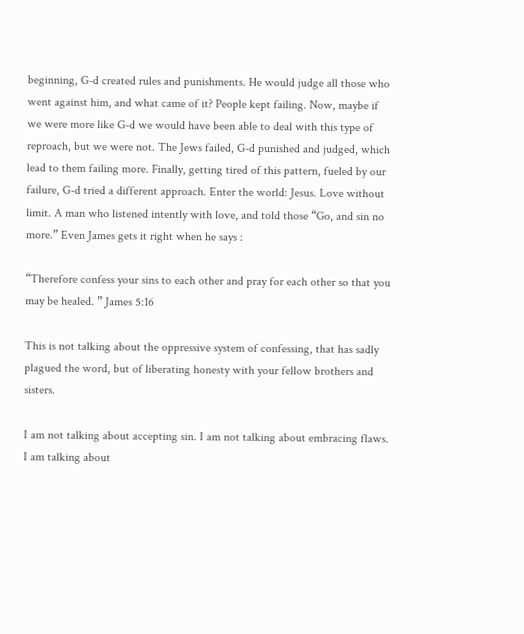beginning, G-d created rules and punishments. He would judge all those who went against him, and what came of it? People kept failing. Now, maybe if we were more like G-d we would have been able to deal with this type of reproach, but we were not. The Jews failed, G-d punished and judged, which lead to them failing more. Finally, getting tired of this pattern, fueled by our failure, G-d tried a different approach. Enter the world: Jesus. Love without limit. A man who listened intently with love, and told those “Go, and sin no more.” Even James gets it right when he says :

“Therefore confess your sins to each other and pray for each other so that you may be healed. ” James 5:16

This is not talking about the oppressive system of confessing, that has sadly plagued the word, but of liberating honesty with your fellow brothers and sisters.

I am not talking about accepting sin. I am not talking about embracing flaws. I am talking about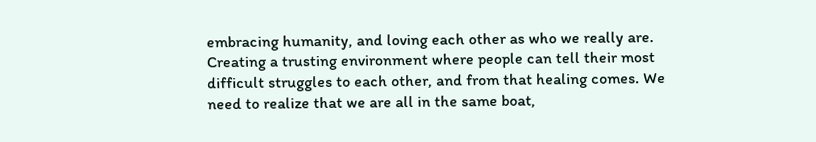embracing humanity, and loving each other as who we really are. Creating a trusting environment where people can tell their most difficult struggles to each other, and from that healing comes. We need to realize that we are all in the same boat,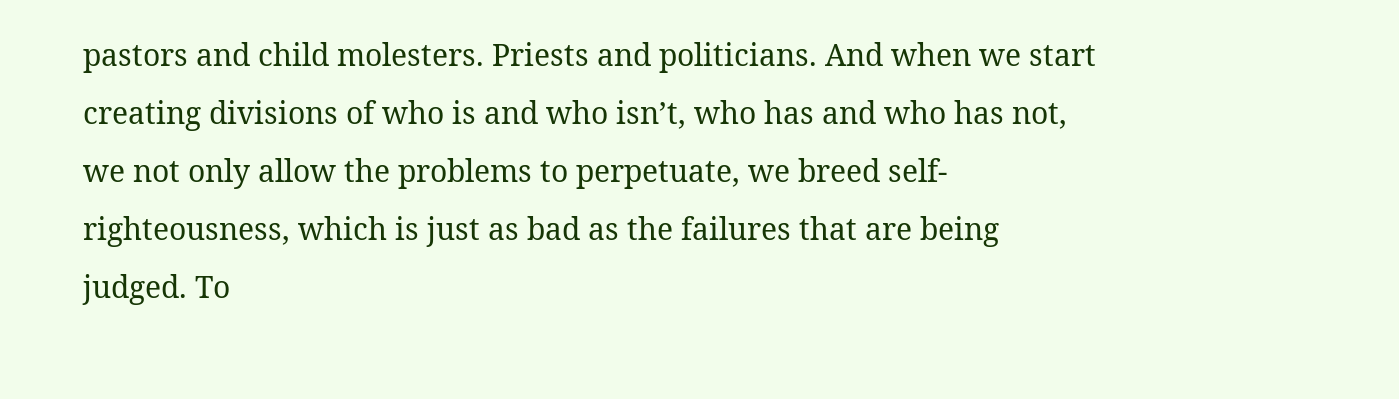pastors and child molesters. Priests and politicians. And when we start creating divisions of who is and who isn’t, who has and who has not, we not only allow the problems to perpetuate, we breed self-righteousness, which is just as bad as the failures that are being judged. To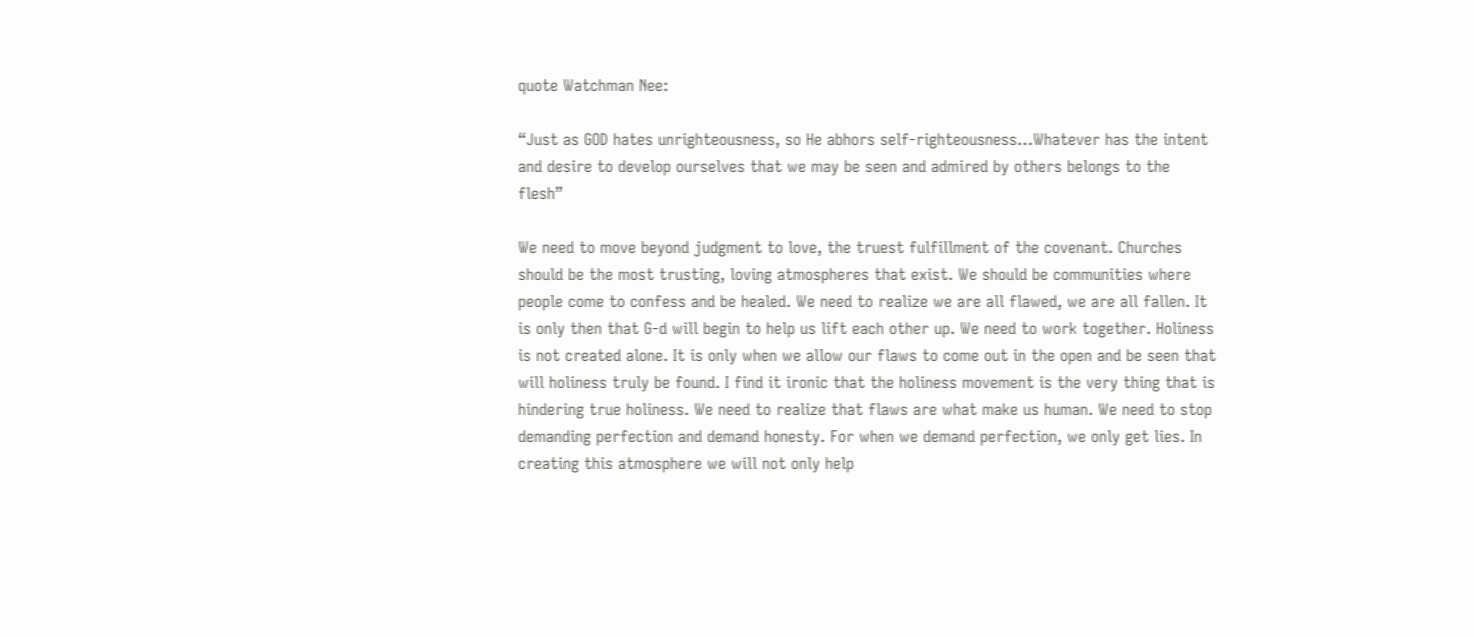quote Watchman Nee:

“Just as GOD hates unrighteousness, so He abhors self-righteousness…Whatever has the intent and desire to develop ourselves that we may be seen and admired by others belongs to the flesh”

We need to move beyond judgment to love, the truest fulfillment of the covenant. Churches should be the most trusting, loving atmospheres that exist. We should be communities where people come to confess and be healed. We need to realize we are all flawed, we are all fallen. It is only then that G-d will begin to help us lift each other up. We need to work together. Holiness is not created alone. It is only when we allow our flaws to come out in the open and be seen that will holiness truly be found. I find it ironic that the holiness movement is the very thing that is hindering true holiness. We need to realize that flaws are what make us human. We need to stop demanding perfection and demand honesty. For when we demand perfection, we only get lies. In creating this atmosphere we will not only help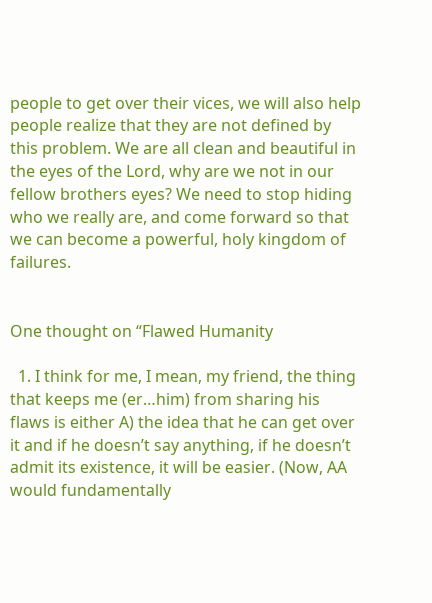people to get over their vices, we will also help people realize that they are not defined by this problem. We are all clean and beautiful in the eyes of the Lord, why are we not in our fellow brothers eyes? We need to stop hiding who we really are, and come forward so that we can become a powerful, holy kingdom of failures.


One thought on “Flawed Humanity

  1. I think for me, I mean, my friend, the thing that keeps me (er…him) from sharing his flaws is either A) the idea that he can get over it and if he doesn’t say anything, if he doesn’t admit its existence, it will be easier. (Now, AA would fundamentally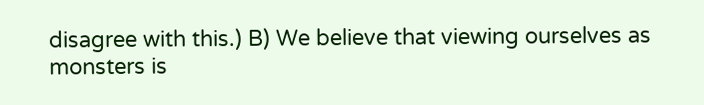disagree with this.) B) We believe that viewing ourselves as monsters is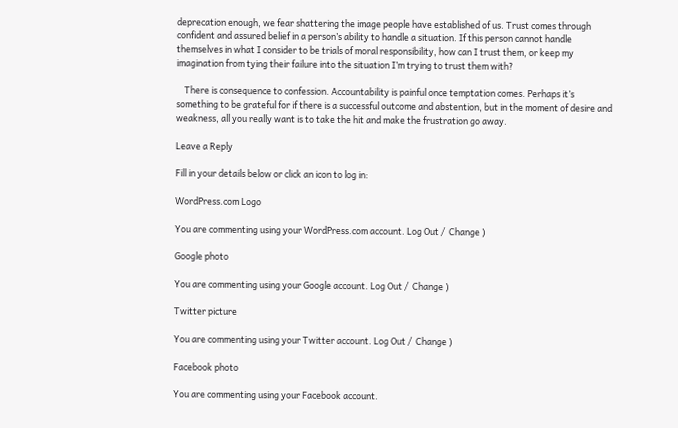deprecation enough, we fear shattering the image people have established of us. Trust comes through confident and assured belief in a person’s ability to handle a situation. If this person cannot handle themselves in what I consider to be trials of moral responsibility, how can I trust them, or keep my imagination from tying their failure into the situation I’m trying to trust them with?

    There is consequence to confession. Accountability is painful once temptation comes. Perhaps it’s something to be grateful for if there is a successful outcome and abstention, but in the moment of desire and weakness, all you really want is to take the hit and make the frustration go away.

Leave a Reply

Fill in your details below or click an icon to log in:

WordPress.com Logo

You are commenting using your WordPress.com account. Log Out /  Change )

Google photo

You are commenting using your Google account. Log Out /  Change )

Twitter picture

You are commenting using your Twitter account. Log Out /  Change )

Facebook photo

You are commenting using your Facebook account.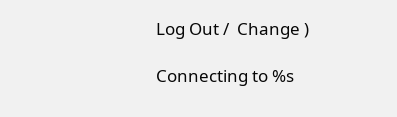Log Out /  Change )

Connecting to %s